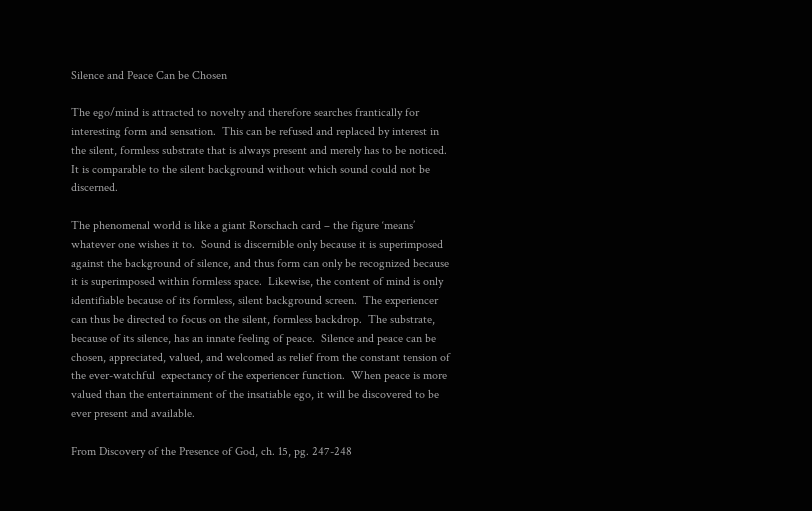Silence and Peace Can be Chosen

The ego/mind is attracted to novelty and therefore searches frantically for interesting form and sensation.  This can be refused and replaced by interest in the silent, formless substrate that is always present and merely has to be noticed.  It is comparable to the silent background without which sound could not be discerned.

The phenomenal world is like a giant Rorschach card – the figure ‘means’ whatever one wishes it to.  Sound is discernible only because it is superimposed against the background of silence, and thus form can only be recognized because it is superimposed within formless space.  Likewise, the content of mind is only identifiable because of its formless, silent background screen.  The experiencer can thus be directed to focus on the silent, formless backdrop.  The substrate, because of its silence, has an innate feeling of peace.  Silence and peace can be chosen, appreciated, valued, and welcomed as relief from the constant tension of the ever-watchful  expectancy of the experiencer function.  When peace is more valued than the entertainment of the insatiable ego, it will be discovered to be ever present and available.

From Discovery of the Presence of God, ch. 15, pg. 247-248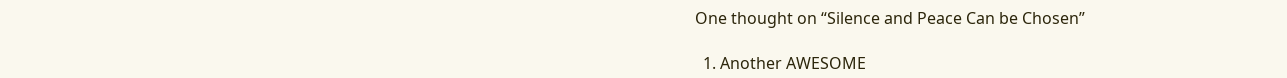One thought on “Silence and Peace Can be Chosen”

  1. Another AWESOME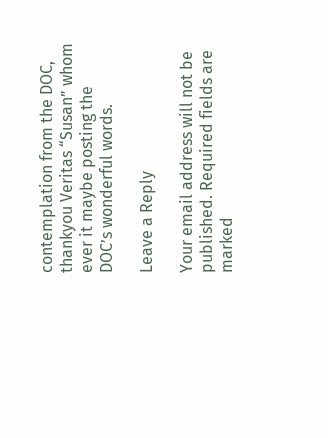contemplation from the DOC, thankyou Veritas “Susan” whom ever it maybe posting the DOC’s wonderful words.

Leave a Reply

Your email address will not be published. Required fields are marked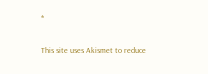*

This site uses Akismet to reduce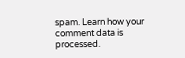spam. Learn how your comment data is processed.